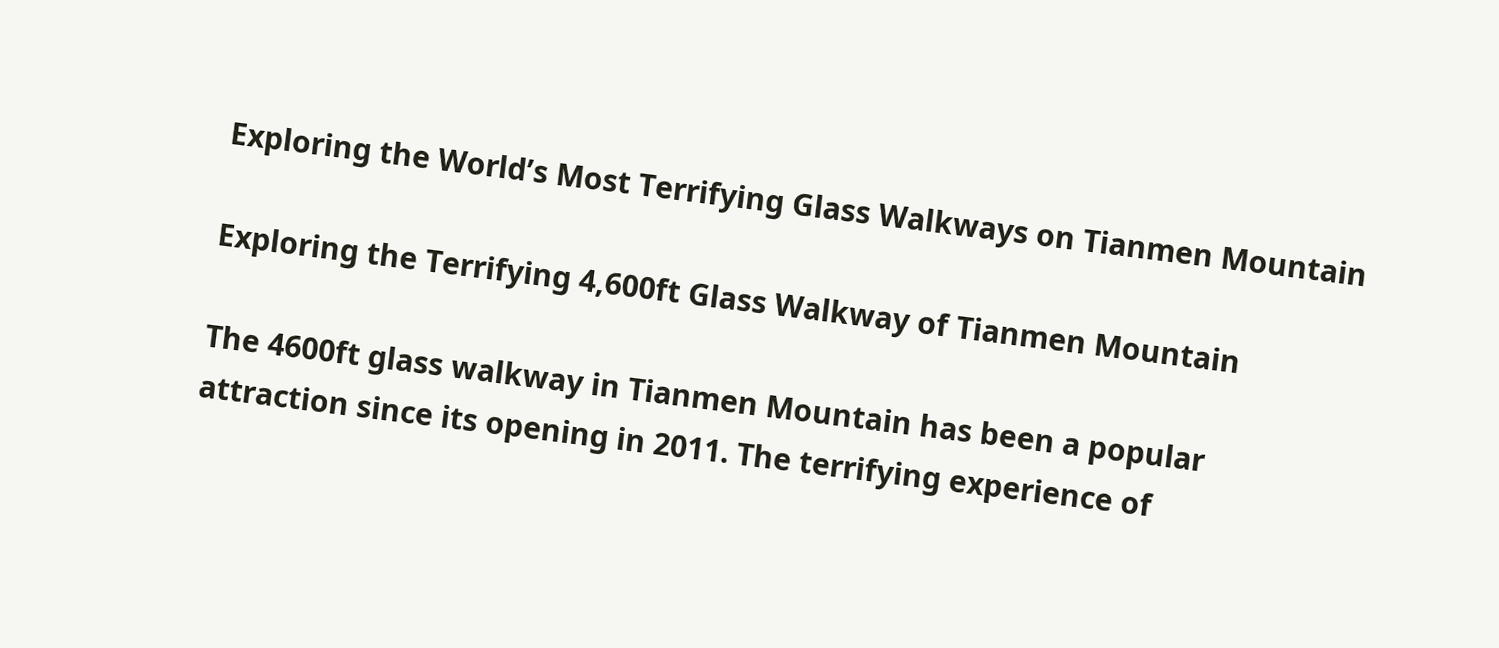Exploring the World’s Most Terrifying Glass Walkways on Tianmen Mountain

Exploring the Terrifying 4,600ft Glass Walkway of Tianmen Mountain

The 4600ft glass walkway in Tianmen Mountain has been a popular attraction since its opening in 2011. The terrifying experience of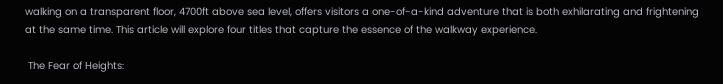walking on a transparent floor, 4700ft above sea level, offers visitors a one-of-a-kind adventure that is both exhilarating and frightening at the same time. This article will explore four titles that capture the essence of the walkway experience.

 The Fear of Heights: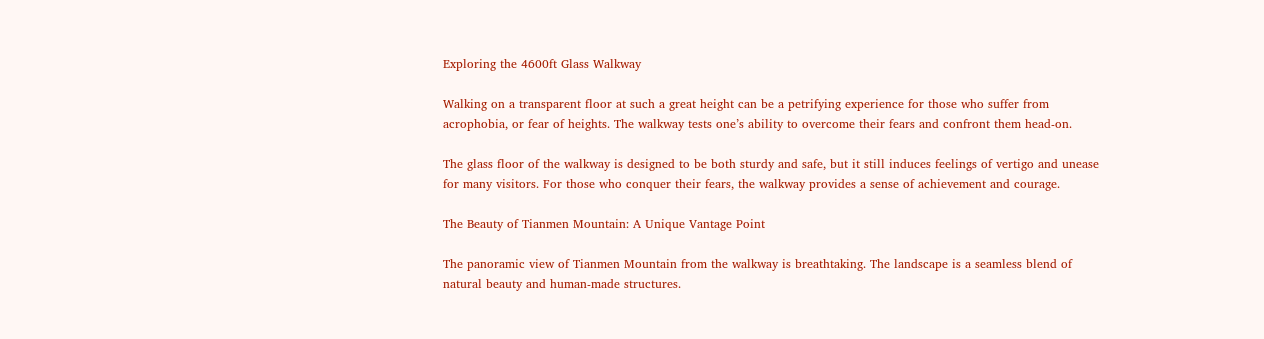Exploring the 4600ft Glass Walkway

Walking on a transparent floor at such a great height can be a petrifying experience for those who suffer from acrophobia, or fear of heights. The walkway tests one’s ability to overcome their fears and confront them head-on.

The glass floor of the walkway is designed to be both sturdy and safe, but it still induces feelings of vertigo and unease for many visitors. For those who conquer their fears, the walkway provides a sense of achievement and courage.

The Beauty of Tianmen Mountain: A Unique Vantage Point

The panoramic view of Tianmen Mountain from the walkway is breathtaking. The landscape is a seamless blend of natural beauty and human-made structures.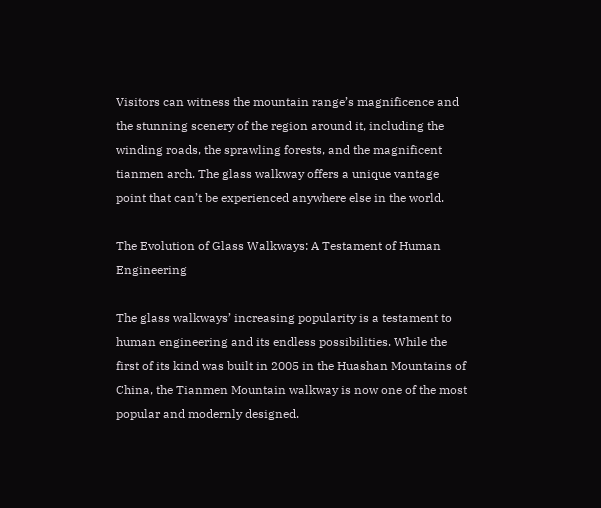Visitors can witness the mountain range’s magnificence and the stunning scenery of the region around it, including the winding roads, the sprawling forests, and the magnificent tianmen arch. The glass walkway offers a unique vantage point that can’t be experienced anywhere else in the world.

The Evolution of Glass Walkways: A Testament of Human Engineering

The glass walkways’ increasing popularity is a testament to human engineering and its endless possibilities. While the first of its kind was built in 2005 in the Huashan Mountains of China, the Tianmen Mountain walkway is now one of the most popular and modernly designed.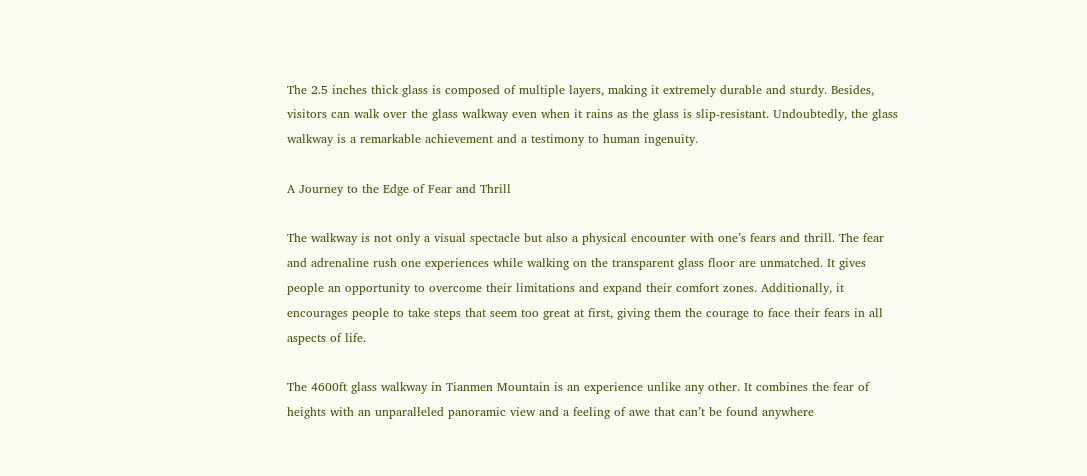The 2.5 inches thick glass is composed of multiple layers, making it extremely durable and sturdy. Besides, visitors can walk over the glass walkway even when it rains as the glass is slip-resistant. Undoubtedly, the glass walkway is a remarkable achievement and a testimony to human ingenuity.

A Journey to the Edge of Fear and Thrill

The walkway is not only a visual spectacle but also a physical encounter with one’s fears and thrill. The fear and adrenaline rush one experiences while walking on the transparent glass floor are unmatched. It gives people an opportunity to overcome their limitations and expand their comfort zones. Additionally, it encourages people to take steps that seem too great at first, giving them the courage to face their fears in all aspects of life.

The 4600ft glass walkway in Tianmen Mountain is an experience unlike any other. It combines the fear of heights with an unparalleled panoramic view and a feeling of awe that can’t be found anywhere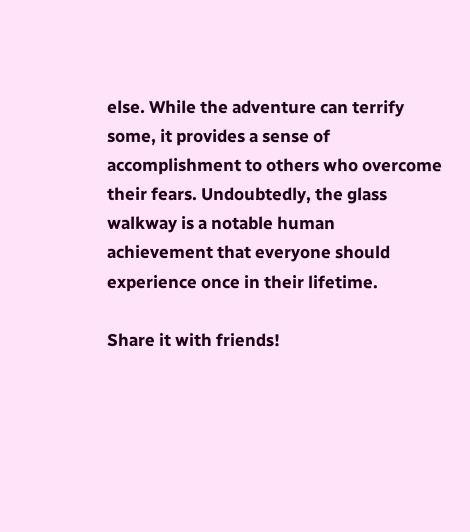else. While the adventure can terrify some, it provides a sense of accomplishment to others who overcome their fears. Undoubtedly, the glass walkway is a notable human achievement that everyone should experience once in their lifetime.

Share it with friends!